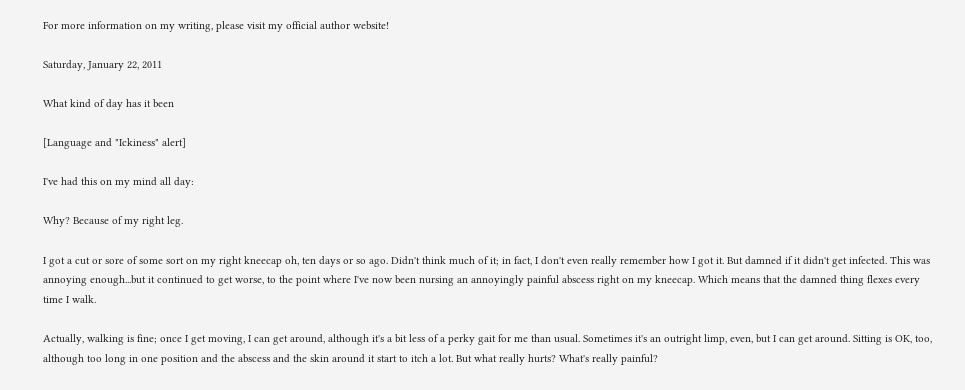For more information on my writing, please visit my official author website!

Saturday, January 22, 2011

What kind of day has it been

[Language and "Ickiness" alert]

I've had this on my mind all day:

Why? Because of my right leg.

I got a cut or sore of some sort on my right kneecap oh, ten days or so ago. Didn't think much of it; in fact, I don't even really remember how I got it. But damned if it didn't get infected. This was annoying enough...but it continued to get worse, to the point where I've now been nursing an annoyingly painful abscess right on my kneecap. Which means that the damned thing flexes every time I walk.

Actually, walking is fine; once I get moving, I can get around, although it's a bit less of a perky gait for me than usual. Sometimes it's an outright limp, even, but I can get around. Sitting is OK, too, although too long in one position and the abscess and the skin around it start to itch a lot. But what really hurts? What's really painful?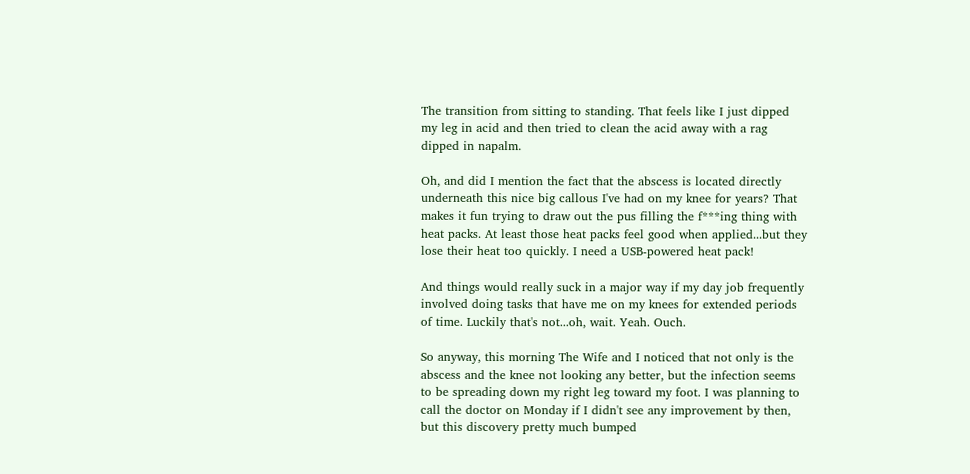The transition from sitting to standing. That feels like I just dipped my leg in acid and then tried to clean the acid away with a rag dipped in napalm.

Oh, and did I mention the fact that the abscess is located directly underneath this nice big callous I've had on my knee for years? That makes it fun trying to draw out the pus filling the f***ing thing with heat packs. At least those heat packs feel good when applied...but they lose their heat too quickly. I need a USB-powered heat pack!

And things would really suck in a major way if my day job frequently involved doing tasks that have me on my knees for extended periods of time. Luckily that's not...oh, wait. Yeah. Ouch.

So anyway, this morning The Wife and I noticed that not only is the abscess and the knee not looking any better, but the infection seems to be spreading down my right leg toward my foot. I was planning to call the doctor on Monday if I didn't see any improvement by then, but this discovery pretty much bumped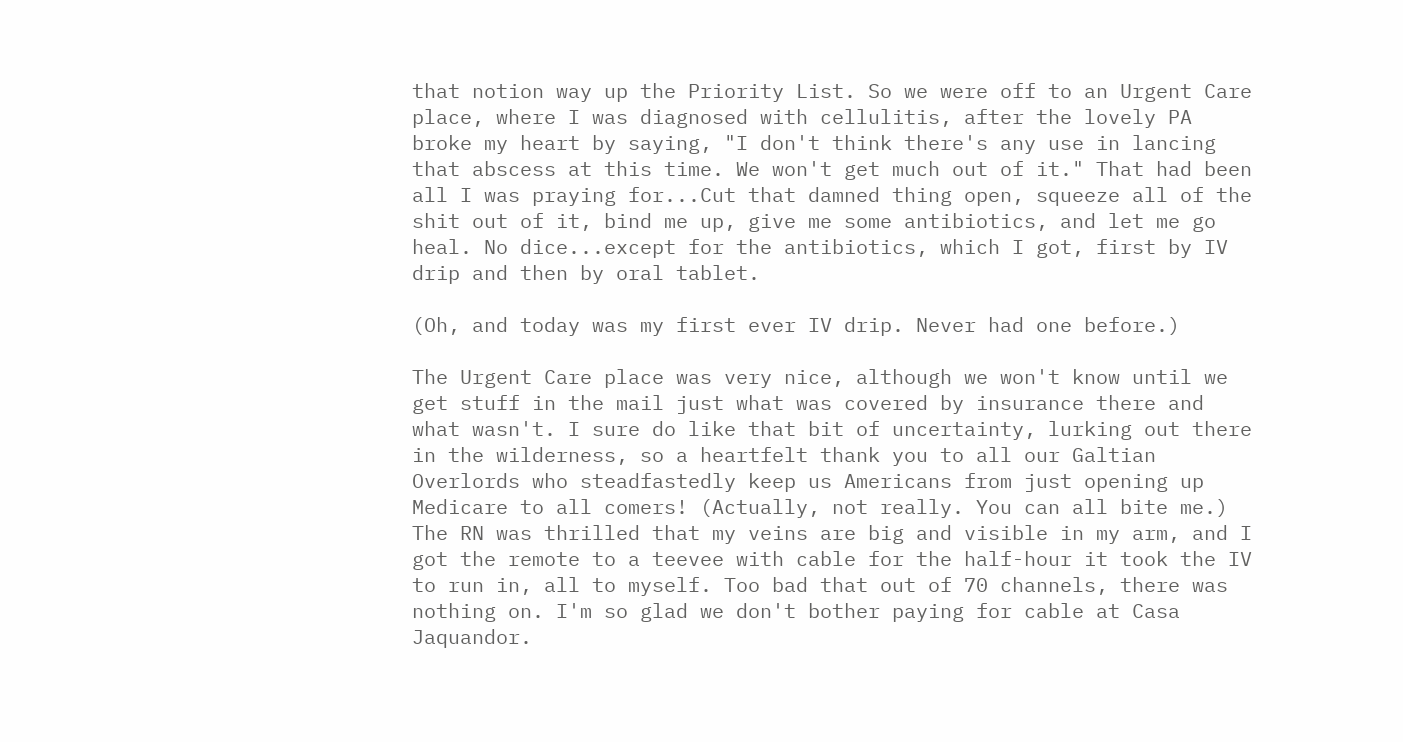that notion way up the Priority List. So we were off to an Urgent Care place, where I was diagnosed with cellulitis, after the lovely PA broke my heart by saying, "I don't think there's any use in lancing that abscess at this time. We won't get much out of it." That had been all I was praying for...Cut that damned thing open, squeeze all of the shit out of it, bind me up, give me some antibiotics, and let me go heal. No dice...except for the antibiotics, which I got, first by IV drip and then by oral tablet.

(Oh, and today was my first ever IV drip. Never had one before.)

The Urgent Care place was very nice, although we won't know until we get stuff in the mail just what was covered by insurance there and what wasn't. I sure do like that bit of uncertainty, lurking out there in the wilderness, so a heartfelt thank you to all our Galtian Overlords who steadfastedly keep us Americans from just opening up Medicare to all comers! (Actually, not really. You can all bite me.) The RN was thrilled that my veins are big and visible in my arm, and I got the remote to a teevee with cable for the half-hour it took the IV to run in, all to myself. Too bad that out of 70 channels, there was nothing on. I'm so glad we don't bother paying for cable at Casa Jaquandor.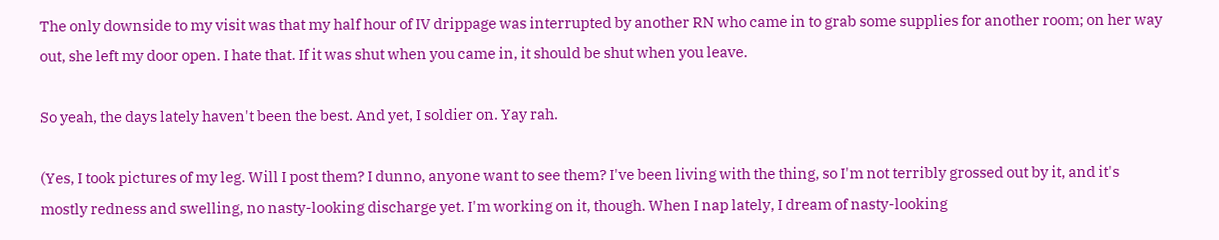The only downside to my visit was that my half hour of IV drippage was interrupted by another RN who came in to grab some supplies for another room; on her way out, she left my door open. I hate that. If it was shut when you came in, it should be shut when you leave.

So yeah, the days lately haven't been the best. And yet, I soldier on. Yay rah.

(Yes, I took pictures of my leg. Will I post them? I dunno, anyone want to see them? I've been living with the thing, so I'm not terribly grossed out by it, and it's mostly redness and swelling, no nasty-looking discharge yet. I'm working on it, though. When I nap lately, I dream of nasty-looking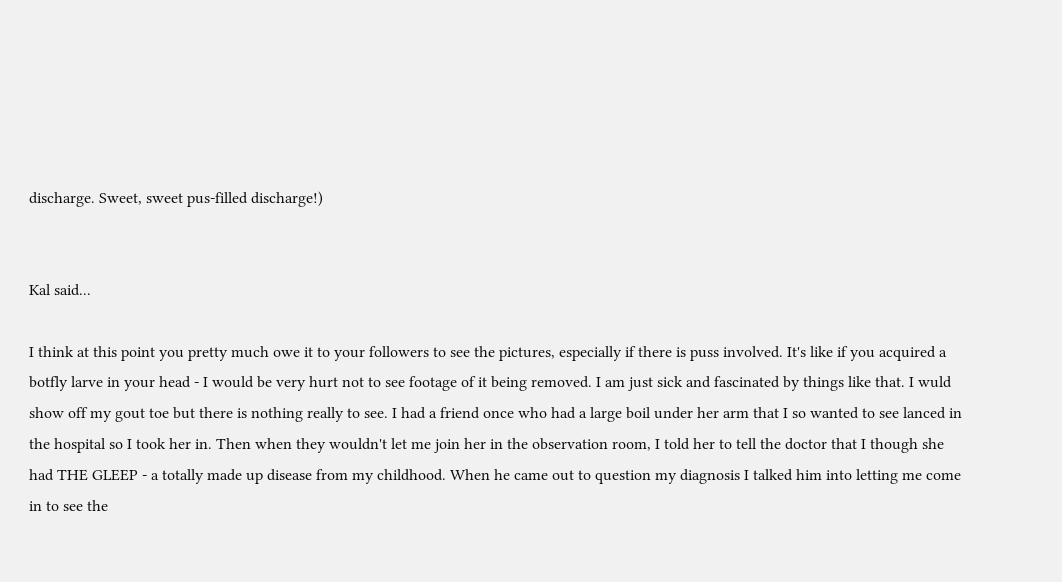discharge. Sweet, sweet pus-filled discharge!)


Kal said...

I think at this point you pretty much owe it to your followers to see the pictures, especially if there is puss involved. It's like if you acquired a botfly larve in your head - I would be very hurt not to see footage of it being removed. I am just sick and fascinated by things like that. I wuld show off my gout toe but there is nothing really to see. I had a friend once who had a large boil under her arm that I so wanted to see lanced in the hospital so I took her in. Then when they wouldn't let me join her in the observation room, I told her to tell the doctor that I though she had THE GLEEP - a totally made up disease from my childhood. When he came out to question my diagnosis I talked him into letting me come in to see the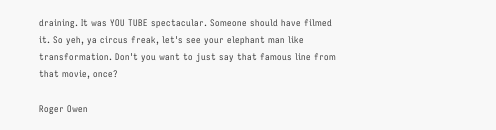draining. It was YOU TUBE spectacular. Someone should have filmed it. So yeh, ya circus freak, let's see your elephant man like transformation. Don't you want to just say that famous line from that movie, once?

Roger Owen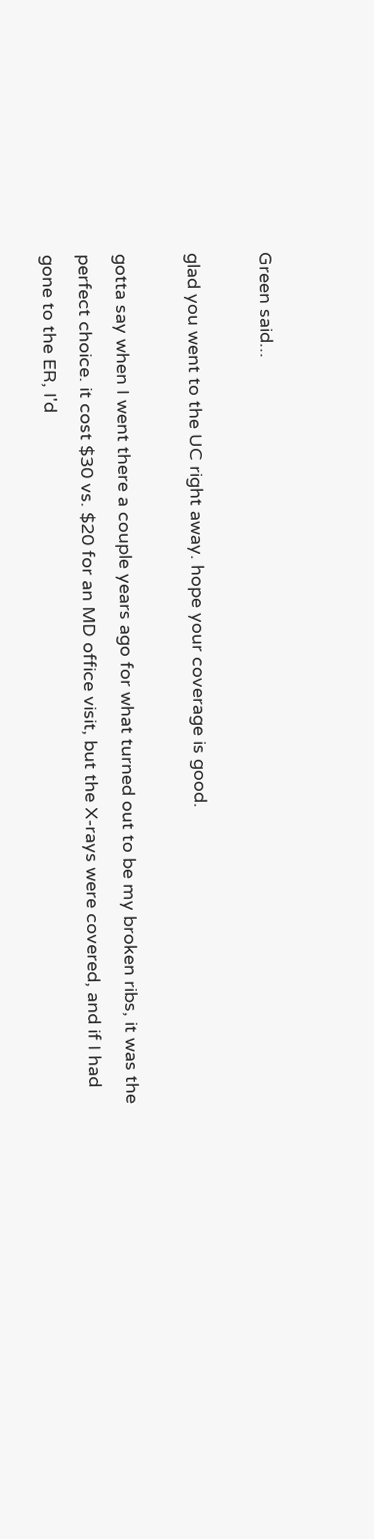Green said...

glad you went to the UC right away. hope your coverage is good.

gotta say when I went there a couple years ago for what turned out to be my broken ribs, it was the perfect choice. it cost $30 vs. $20 for an MD office visit, but the X-rays were covered, and if I had gone to the ER, I'd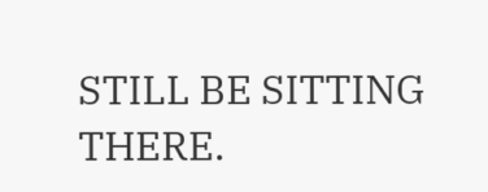STILL BE SITTING THERE.